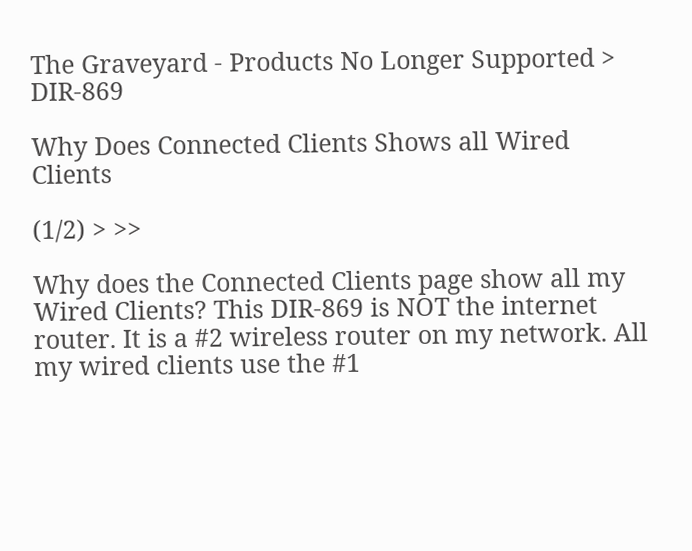The Graveyard - Products No Longer Supported > DIR-869

Why Does Connected Clients Shows all Wired Clients

(1/2) > >>

Why does the Connected Clients page show all my Wired Clients? This DIR-869 is NOT the internet router. It is a #2 wireless router on my network. All my wired clients use the #1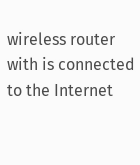wireless router with is connected to the Internet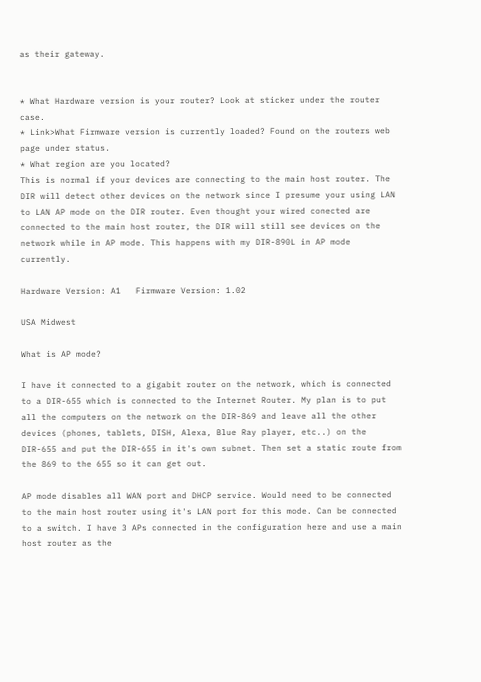as their gateway.


* What Hardware version is your router? Look at sticker under the router case.
* Link>What Firmware version is currently loaded? Found on the routers web page under status.
* What region are you located?
This is normal if your devices are connecting to the main host router. The DIR will detect other devices on the network since I presume your using LAN to LAN AP mode on the DIR router. Even thought your wired conected are connected to the main host router, the DIR will still see devices on the network while in AP mode. This happens with my DIR-890L in AP mode currently.

Hardware Version: A1   Firmware Version: 1.02

USA Midwest

What is AP mode?

I have it connected to a gigabit router on the network, which is connected to a DIR-655 which is connected to the Internet Router. My plan is to put all the computers on the network on the DIR-869 and leave all the other devices (phones, tablets, DISH, Alexa, Blue Ray player, etc..) on the DIR-655 and put the DIR-655 in it's own subnet. Then set a static route from the 869 to the 655 so it can get out.

AP mode disables all WAN port and DHCP service. Would need to be connected to the main host router using it's LAN port for this mode. Can be connected to a switch. I have 3 APs connected in the configuration here and use a main host router as the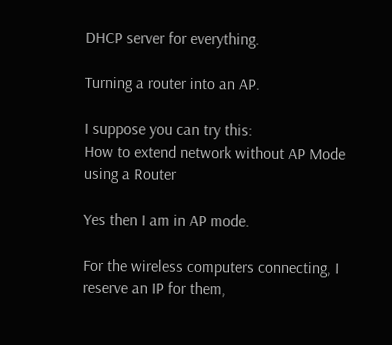DHCP server for everything.

Turning a router into an AP.

I suppose you can try this:
How to extend network without AP Mode using a Router

Yes then I am in AP mode.

For the wireless computers connecting, I reserve an IP for them,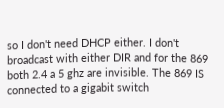so I don't need DHCP either. I don't broadcast with either DIR and for the 869 both 2.4 a 5 ghz are invisible. The 869 IS connected to a gigabit switch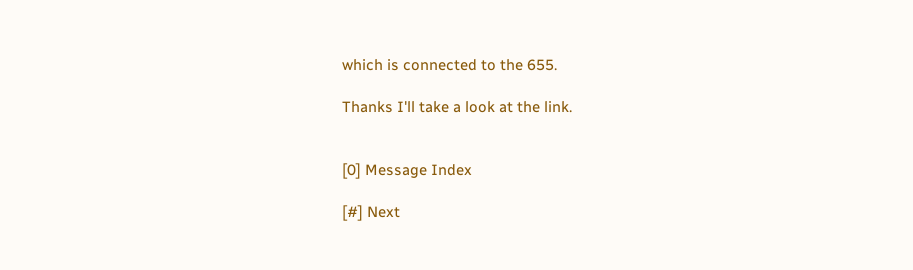which is connected to the 655.

Thanks I'll take a look at the link.


[0] Message Index

[#] Next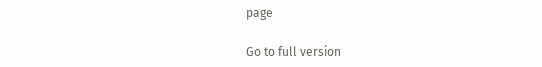page

Go to full version